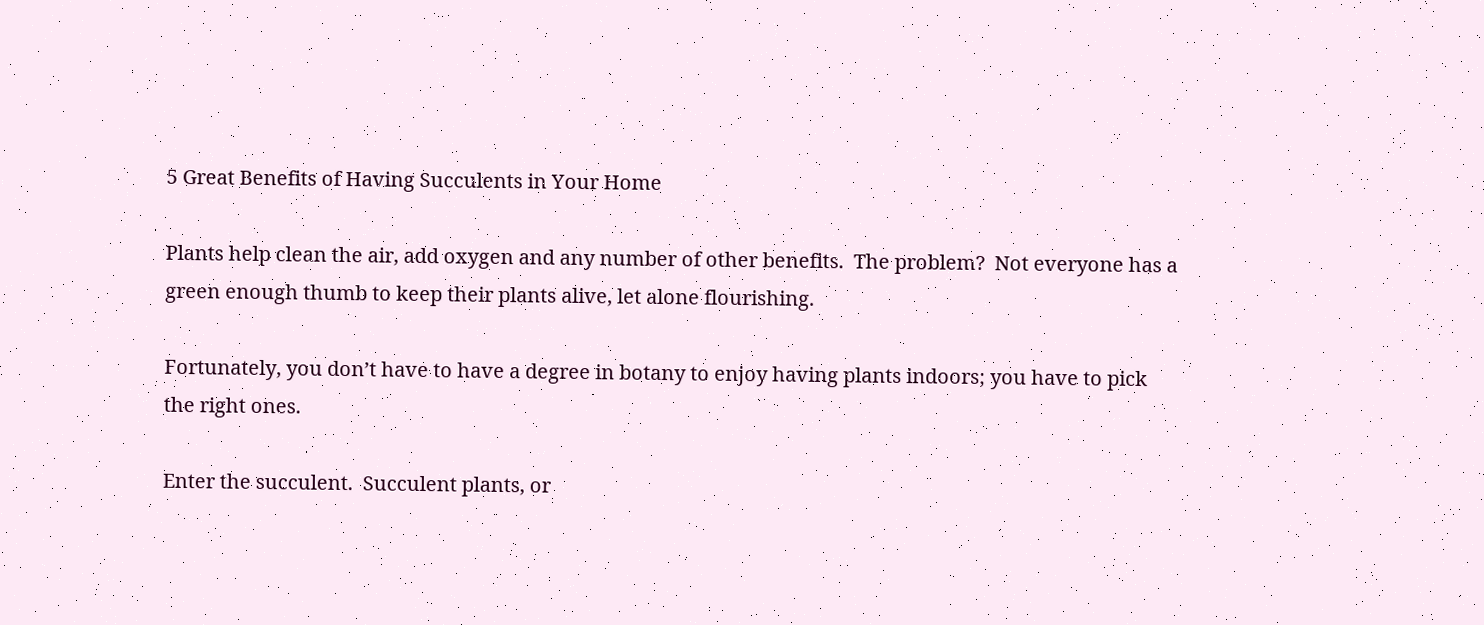5 Great Benefits of Having Succulents in Your Home

Plants help clean the air, add oxygen and any number of other benefits.  The problem?  Not everyone has a green enough thumb to keep their plants alive, let alone flourishing.

Fortunately, you don’t have to have a degree in botany to enjoy having plants indoors; you have to pick the right ones.

Enter the succulent.  Succulent plants, or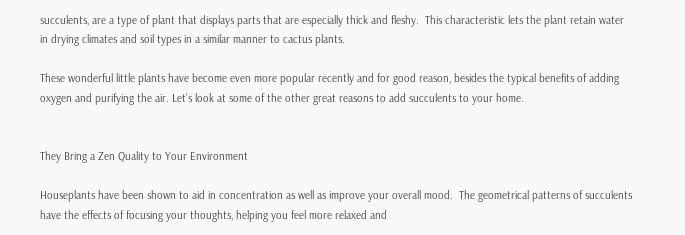succulents, are a type of plant that displays parts that are especially thick and fleshy.  This characteristic lets the plant retain water in drying climates and soil types in a similar manner to cactus plants.

These wonderful little plants have become even more popular recently and for good reason, besides the typical benefits of adding oxygen and purifying the air. Let’s look at some of the other great reasons to add succulents to your home.


They Bring a Zen Quality to Your Environment

Houseplants have been shown to aid in concentration as well as improve your overall mood.  The geometrical patterns of succulents have the effects of focusing your thoughts, helping you feel more relaxed and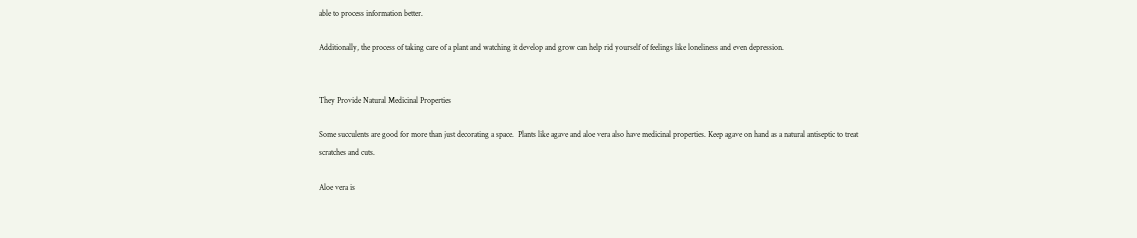able to process information better.

Additionally, the process of taking care of a plant and watching it develop and grow can help rid yourself of feelings like loneliness and even depression.


They Provide Natural Medicinal Properties

Some succulents are good for more than just decorating a space.  Plants like agave and aloe vera also have medicinal properties. Keep agave on hand as a natural antiseptic to treat scratches and cuts.

Aloe vera is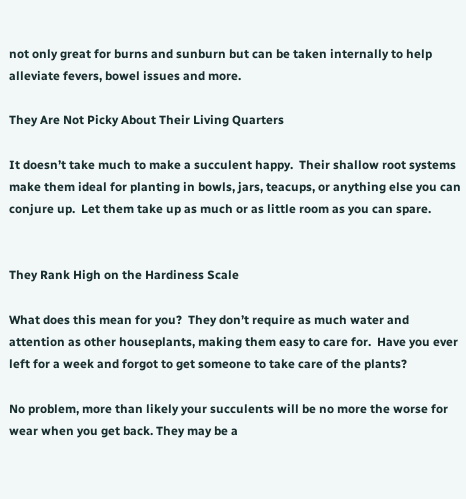not only great for burns and sunburn but can be taken internally to help alleviate fevers, bowel issues and more.

They Are Not Picky About Their Living Quarters

It doesn’t take much to make a succulent happy.  Their shallow root systems make them ideal for planting in bowls, jars, teacups, or anything else you can conjure up.  Let them take up as much or as little room as you can spare.


They Rank High on the Hardiness Scale

What does this mean for you?  They don’t require as much water and attention as other houseplants, making them easy to care for.  Have you ever left for a week and forgot to get someone to take care of the plants?

No problem, more than likely your succulents will be no more the worse for wear when you get back. They may be a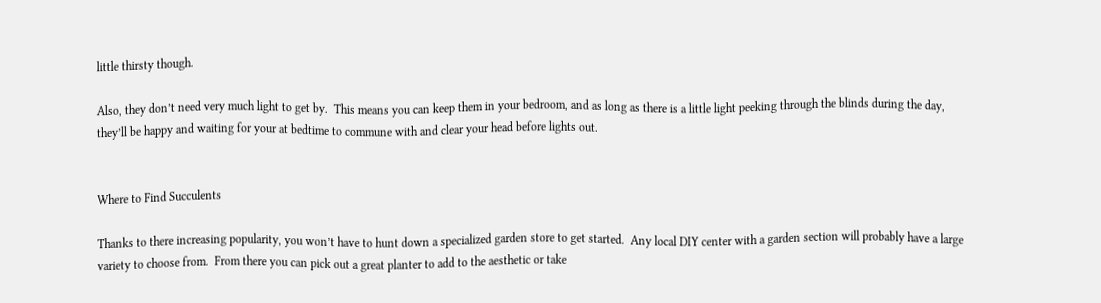little thirsty though.

Also, they don’t need very much light to get by.  This means you can keep them in your bedroom, and as long as there is a little light peeking through the blinds during the day, they’ll be happy and waiting for your at bedtime to commune with and clear your head before lights out.


Where to Find Succulents

Thanks to there increasing popularity, you won’t have to hunt down a specialized garden store to get started.  Any local DIY center with a garden section will probably have a large variety to choose from.  From there you can pick out a great planter to add to the aesthetic or take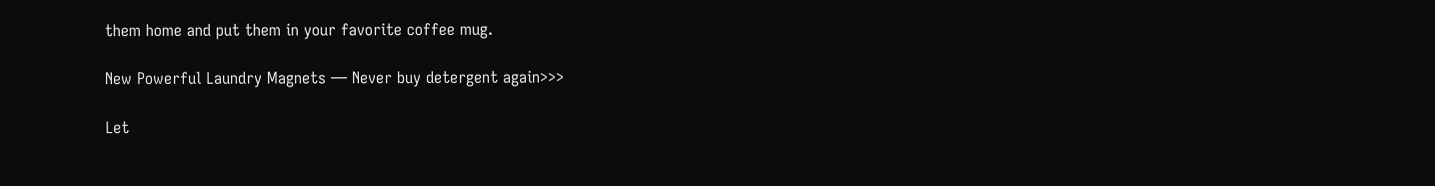them home and put them in your favorite coffee mug.

New Powerful Laundry Magnets — Never buy detergent again>>>

Let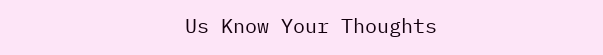Us Know Your Thoughts